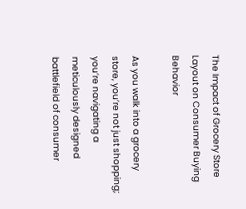The Impact of Grocery Store Layout on Consumer Buying Behavior

As you walk into a grocery store, you’re not just shopping; you’re navigating a meticulously designed battlefield of consumer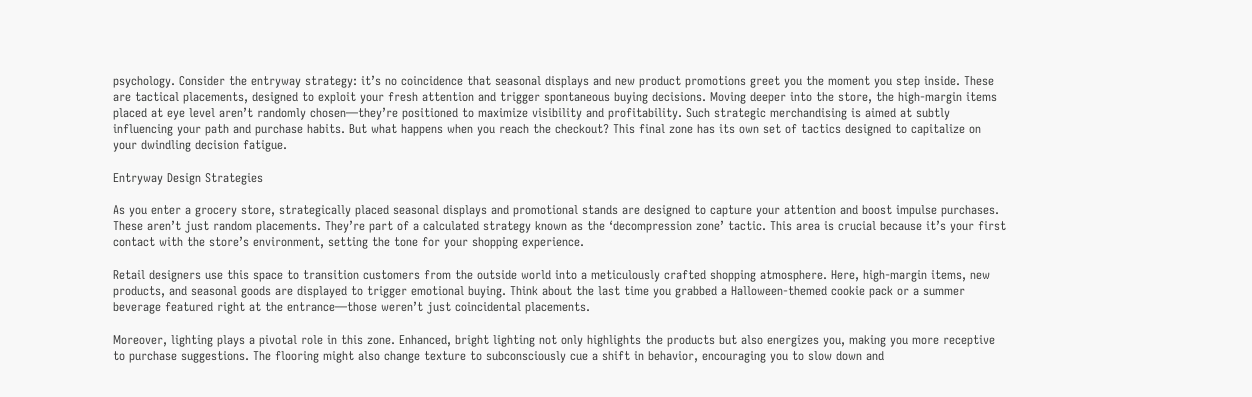psychology. Consider the entryway strategy: it’s no coincidence that seasonal displays and new product promotions greet you the moment you step inside. These are tactical placements, designed to exploit your fresh attention and trigger spontaneous buying decisions. Moving deeper into the store, the high-margin items placed at eye level aren’t randomly chosen—they’re positioned to maximize visibility and profitability. Such strategic merchandising is aimed at subtly influencing your path and purchase habits. But what happens when you reach the checkout? This final zone has its own set of tactics designed to capitalize on your dwindling decision fatigue.

Entryway Design Strategies

As you enter a grocery store, strategically placed seasonal displays and promotional stands are designed to capture your attention and boost impulse purchases. These aren’t just random placements. They’re part of a calculated strategy known as the ‘decompression zone’ tactic. This area is crucial because it’s your first contact with the store’s environment, setting the tone for your shopping experience.

Retail designers use this space to transition customers from the outside world into a meticulously crafted shopping atmosphere. Here, high-margin items, new products, and seasonal goods are displayed to trigger emotional buying. Think about the last time you grabbed a Halloween-themed cookie pack or a summer beverage featured right at the entrance—those weren’t just coincidental placements.

Moreover, lighting plays a pivotal role in this zone. Enhanced, bright lighting not only highlights the products but also energizes you, making you more receptive to purchase suggestions. The flooring might also change texture to subconsciously cue a shift in behavior, encouraging you to slow down and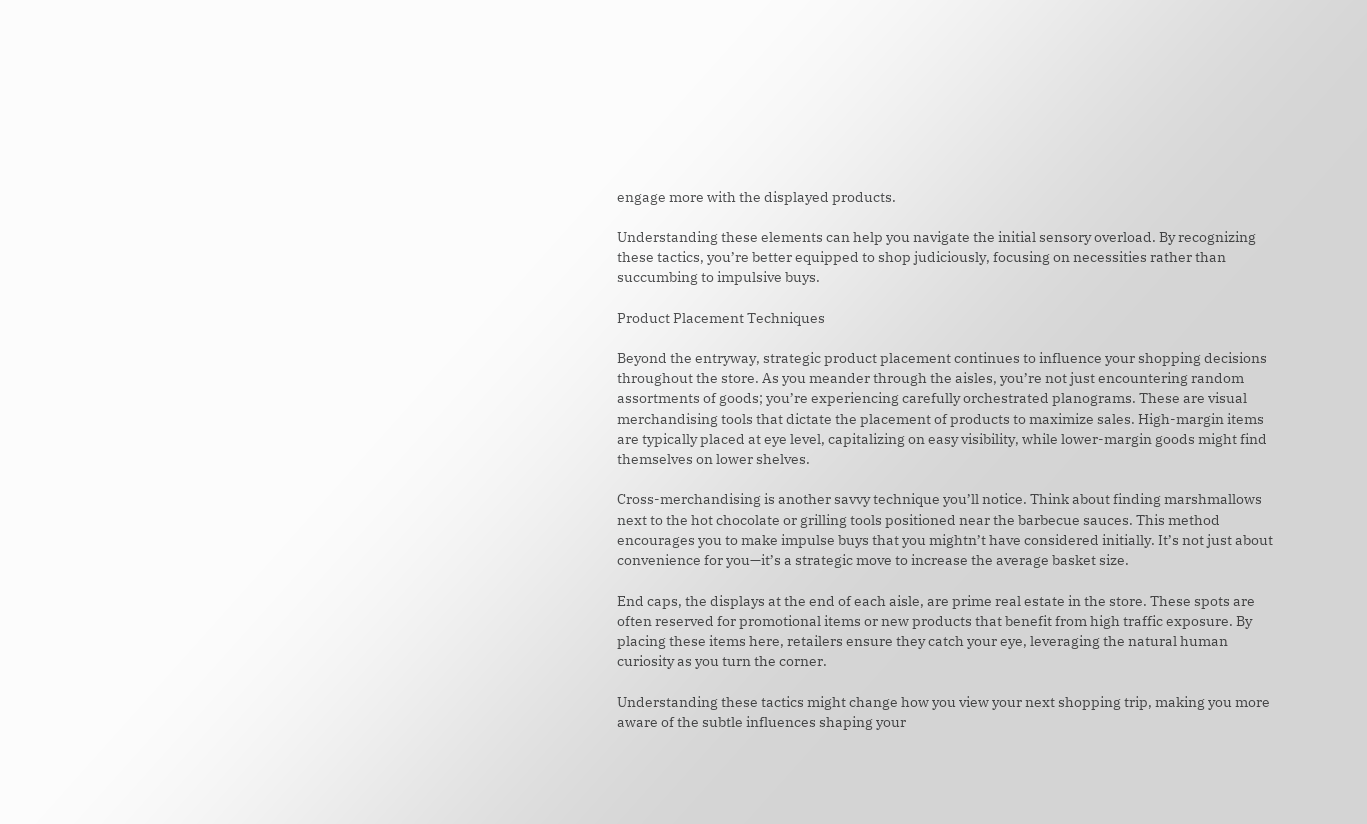engage more with the displayed products.

Understanding these elements can help you navigate the initial sensory overload. By recognizing these tactics, you’re better equipped to shop judiciously, focusing on necessities rather than succumbing to impulsive buys.

Product Placement Techniques

Beyond the entryway, strategic product placement continues to influence your shopping decisions throughout the store. As you meander through the aisles, you’re not just encountering random assortments of goods; you’re experiencing carefully orchestrated planograms. These are visual merchandising tools that dictate the placement of products to maximize sales. High-margin items are typically placed at eye level, capitalizing on easy visibility, while lower-margin goods might find themselves on lower shelves.

Cross-merchandising is another savvy technique you’ll notice. Think about finding marshmallows next to the hot chocolate or grilling tools positioned near the barbecue sauces. This method encourages you to make impulse buys that you mightn’t have considered initially. It’s not just about convenience for you—it’s a strategic move to increase the average basket size.

End caps, the displays at the end of each aisle, are prime real estate in the store. These spots are often reserved for promotional items or new products that benefit from high traffic exposure. By placing these items here, retailers ensure they catch your eye, leveraging the natural human curiosity as you turn the corner.

Understanding these tactics might change how you view your next shopping trip, making you more aware of the subtle influences shaping your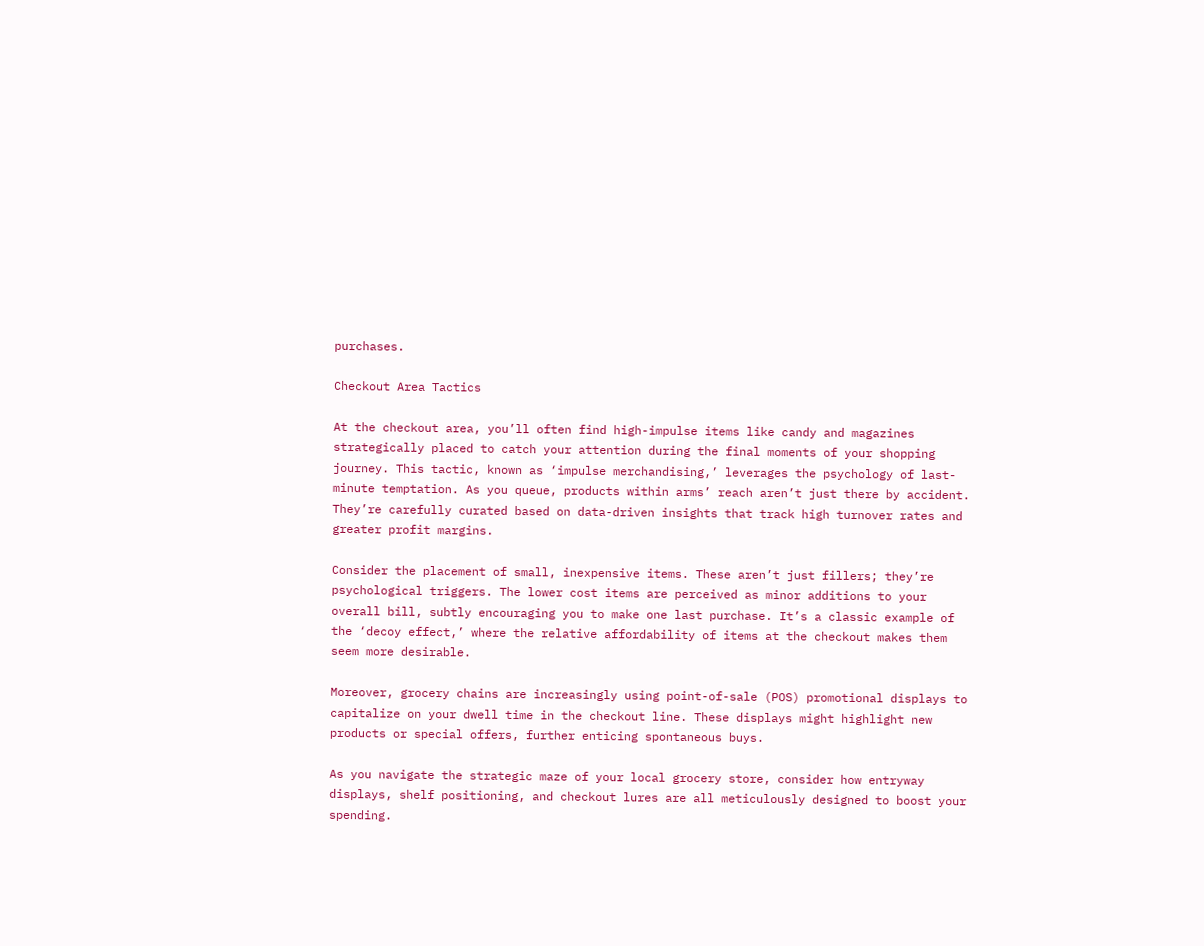purchases.

Checkout Area Tactics

At the checkout area, you’ll often find high-impulse items like candy and magazines strategically placed to catch your attention during the final moments of your shopping journey. This tactic, known as ‘impulse merchandising,’ leverages the psychology of last-minute temptation. As you queue, products within arms’ reach aren’t just there by accident. They’re carefully curated based on data-driven insights that track high turnover rates and greater profit margins.

Consider the placement of small, inexpensive items. These aren’t just fillers; they’re psychological triggers. The lower cost items are perceived as minor additions to your overall bill, subtly encouraging you to make one last purchase. It’s a classic example of the ‘decoy effect,’ where the relative affordability of items at the checkout makes them seem more desirable.

Moreover, grocery chains are increasingly using point-of-sale (POS) promotional displays to capitalize on your dwell time in the checkout line. These displays might highlight new products or special offers, further enticing spontaneous buys.

As you navigate the strategic maze of your local grocery store, consider how entryway displays, shelf positioning, and checkout lures are all meticulously designed to boost your spending.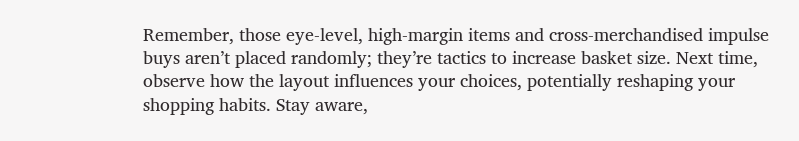Remember, those eye-level, high-margin items and cross-merchandised impulse buys aren’t placed randomly; they’re tactics to increase basket size. Next time, observe how the layout influences your choices, potentially reshaping your shopping habits. Stay aware,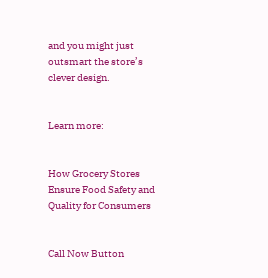and you might just outsmart the store’s clever design.


Learn more:


How Grocery Stores Ensure Food Safety and Quality for Consumers


Call Now Button